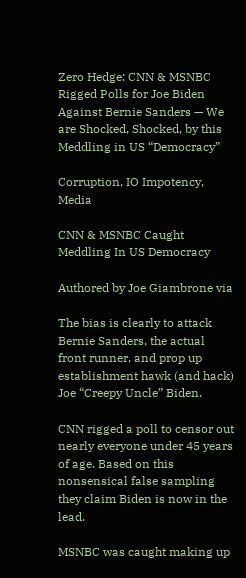Zero Hedge: CNN & MSNBC Rigged Polls for Joe Biden Against Bernie Sanders — We are Shocked, Shocked, by this Meddling in US “Democracy”

Corruption, IO Impotency, Media

CNN & MSNBC Caught Meddling In US Democracy

Authored by Joe Giambrone via

The bias is clearly to attack Bernie Sanders, the actual front runner, and prop up establishment hawk (and hack) Joe “Creepy Uncle” Biden.

CNN rigged a poll to censor out nearly everyone under 45 years of age. Based on this nonsensical false sampling they claim Biden is now in the lead.

MSNBC was caught making up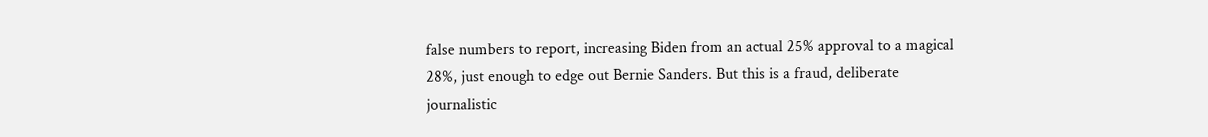false numbers to report, increasing Biden from an actual 25% approval to a magical 28%, just enough to edge out Bernie Sanders. But this is a fraud, deliberate journalistic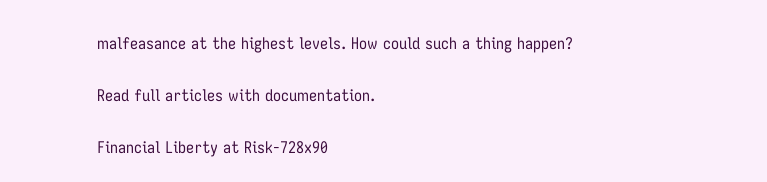malfeasance at the highest levels. How could such a thing happen?

Read full articles with documentation.

Financial Liberty at Risk-728x90